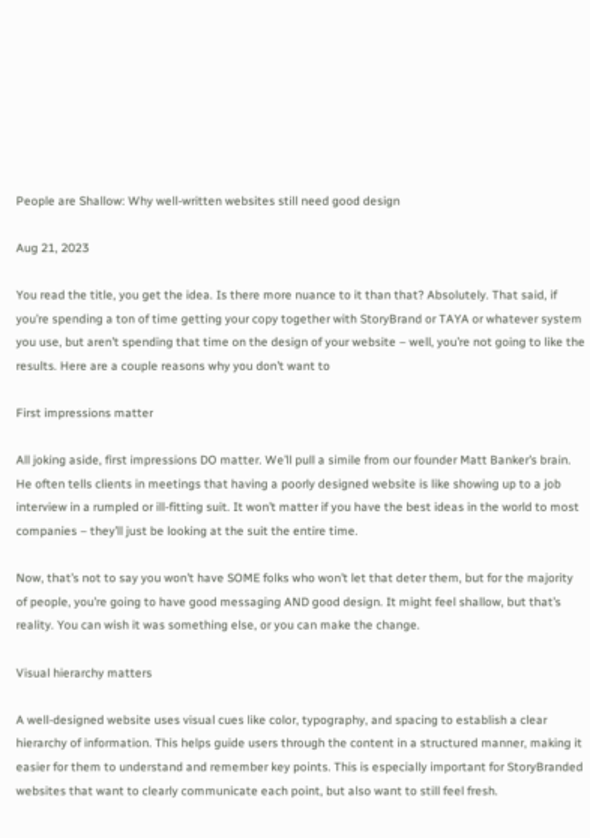People are Shallow: Why well-written websites still need good design

Aug 21, 2023

You read the title, you get the idea. Is there more nuance to it than that? Absolutely. That said, if you’re spending a ton of time getting your copy together with StoryBrand or TAYA or whatever system you use, but aren’t spending that time on the design of your website – well, you’re not going to like the results. Here are a couple reasons why you don’t want to

First impressions matter

All joking aside, first impressions DO matter. We’ll pull a simile from our founder Matt Banker’s brain. He often tells clients in meetings that having a poorly designed website is like showing up to a job interview in a rumpled or ill-fitting suit. It won’t matter if you have the best ideas in the world to most companies – they’ll just be looking at the suit the entire time.

Now, that’s not to say you won’t have SOME folks who won’t let that deter them, but for the majority of people, you’re going to have good messaging AND good design. It might feel shallow, but that’s reality. You can wish it was something else, or you can make the change.

Visual hierarchy matters

A well-designed website uses visual cues like color, typography, and spacing to establish a clear hierarchy of information. This helps guide users through the content in a structured manner, making it easier for them to understand and remember key points. This is especially important for StoryBranded websites that want to clearly communicate each point, but also want to still feel fresh.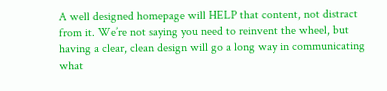A well designed homepage will HELP that content, not distract from it. We’re not saying you need to reinvent the wheel, but having a clear, clean design will go a long way in communicating what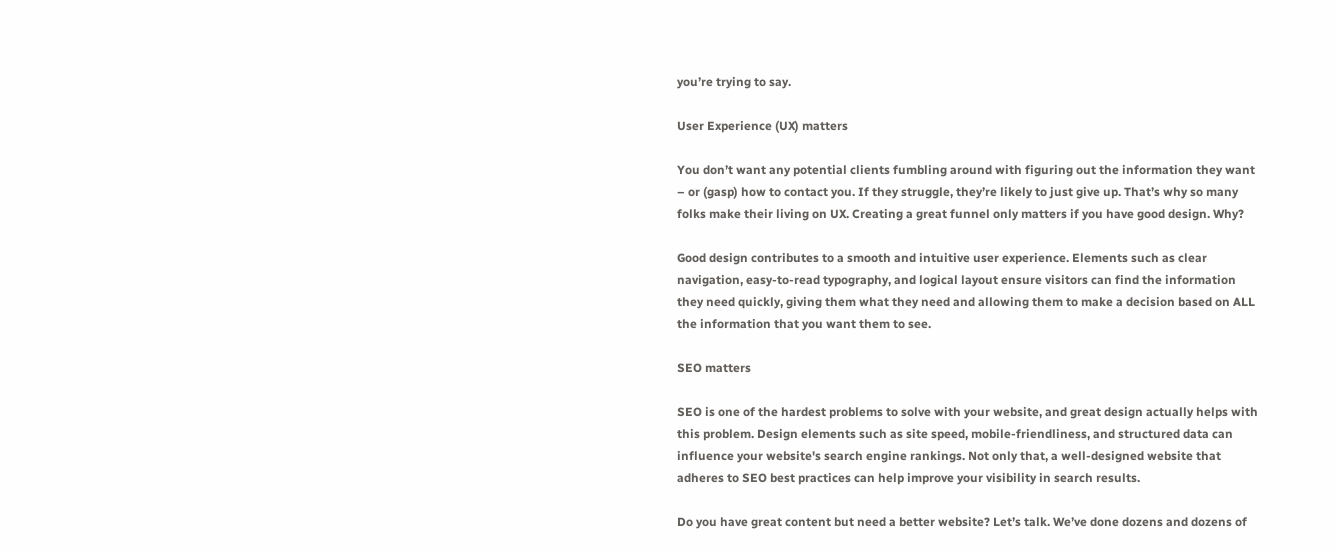you’re trying to say.

User Experience (UX) matters

You don’t want any potential clients fumbling around with figuring out the information they want – or (gasp) how to contact you. If they struggle, they’re likely to just give up. That’s why so many folks make their living on UX. Creating a great funnel only matters if you have good design. Why?

Good design contributes to a smooth and intuitive user experience. Elements such as clear navigation, easy-to-read typography, and logical layout ensure visitors can find the information they need quickly, giving them what they need and allowing them to make a decision based on ALL the information that you want them to see.

SEO matters

SEO is one of the hardest problems to solve with your website, and great design actually helps with this problem. Design elements such as site speed, mobile-friendliness, and structured data can influence your website's search engine rankings. Not only that, a well-designed website that adheres to SEO best practices can help improve your visibility in search results.

Do you have great content but need a better website? Let’s talk. We’ve done dozens and dozens of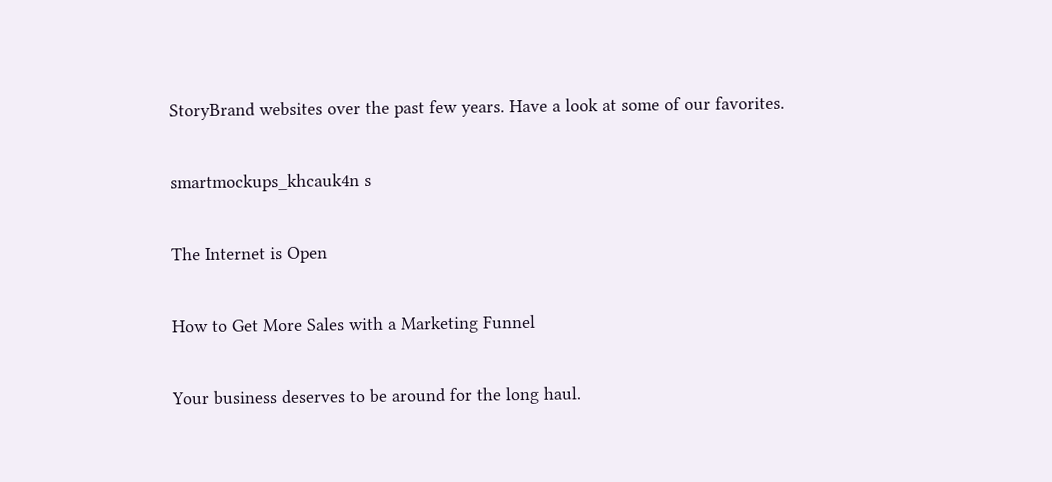StoryBrand websites over the past few years. Have a look at some of our favorites.

smartmockups_khcauk4n s

The Internet is Open

How to Get More Sales with a Marketing Funnel

Your business deserves to be around for the long haul.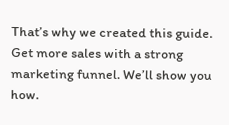That’s why we created this guide. Get more sales with a strong marketing funnel. We’ll show you how.